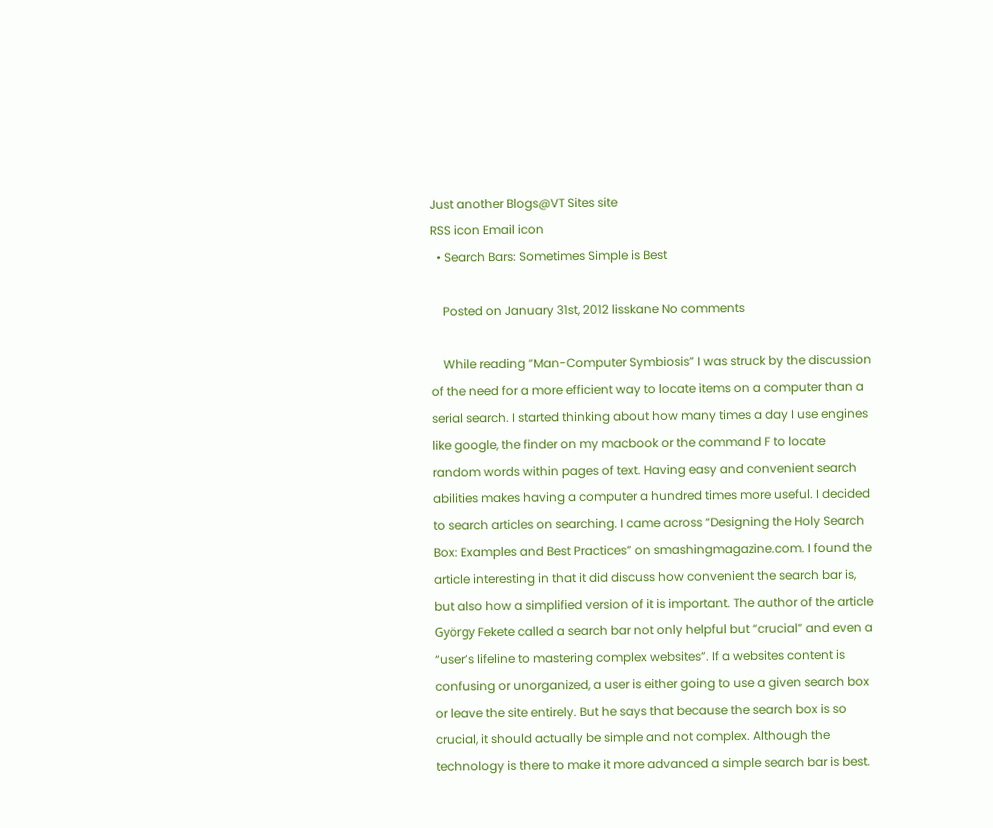Just another Blogs@VT Sites site
RSS icon Email icon
  • Search Bars: Sometimes Simple is Best

    Posted on January 31st, 2012 lisskane No comments

    While reading “Man-Computer Symbiosis” I was struck by the discussion of the need for a more efficient way to locate items on a computer than a serial search. I started thinking about how many times a day I use engines like google, the finder on my macbook or the command F to locate random words within pages of text. Having easy and convenient search abilities makes having a computer a hundred times more useful. I decided to search articles on searching. I came across “Designing the Holy Search Box: Examples and Best Practices” on smashingmagazine.com. I found the article interesting in that it did discuss how convenient the search bar is, but also how a simplified version of it is important. The author of the article György Fekete called a search bar not only helpful but “crucial” and even a “user’s lifeline to mastering complex websites”. If a websites content is confusing or unorganized, a user is either going to use a given search box or leave the site entirely. But he says that because the search box is so crucial, it should actually be simple and not complex. Although the technology is there to make it more advanced a simple search bar is best.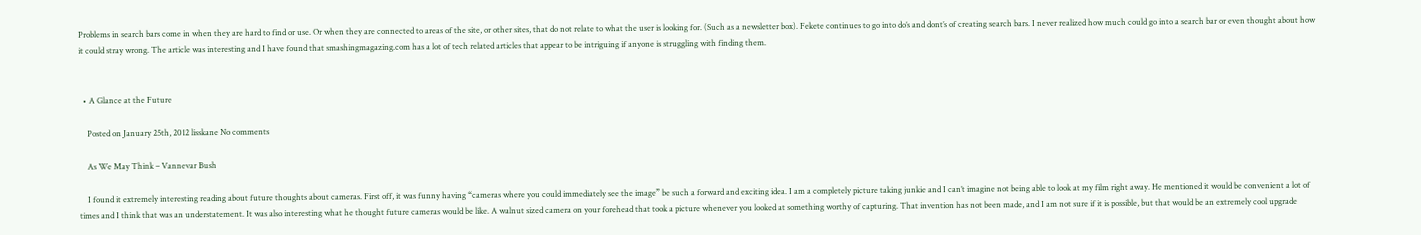Problems in search bars come in when they are hard to find or use. Or when they are connected to areas of the site, or other sites, that do not relate to what the user is looking for. (Such as a newsletter box). Fekete continues to go into do’s and dont’s of creating search bars. I never realized how much could go into a search bar or even thought about how it could stray wrong. The article was interesting and I have found that smashingmagazing.com has a lot of tech related articles that appear to be intriguing if anyone is struggling with finding them.


  • A Glance at the Future

    Posted on January 25th, 2012 lisskane No comments

    As We May Think – Vannevar Bush

    I found it extremely interesting reading about future thoughts about cameras. First off, it was funny having “cameras where you could immediately see the image” be such a forward and exciting idea. I am a completely picture taking junkie and I can’t imagine not being able to look at my film right away. He mentioned it would be convenient a lot of times and I think that was an understatement. It was also interesting what he thought future cameras would be like. A walnut sized camera on your forehead that took a picture whenever you looked at something worthy of capturing. That invention has not been made, and I am not sure if it is possible, but that would be an extremely cool upgrade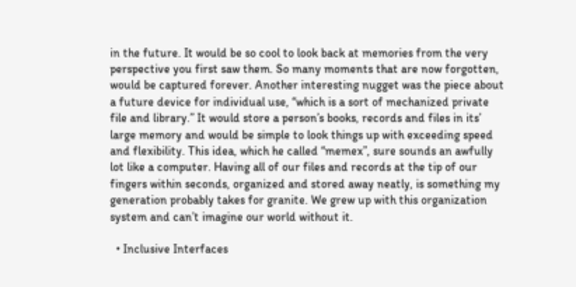in the future. It would be so cool to look back at memories from the very perspective you first saw them. So many moments that are now forgotten, would be captured forever. Another interesting nugget was the piece about a future device for individual use, “which is a sort of mechanized private file and library.” It would store a person’s books, records and files in its’ large memory and would be simple to look things up with exceeding speed and flexibility. This idea, which he called “memex”, sure sounds an awfully lot like a computer. Having all of our files and records at the tip of our fingers within seconds, organized and stored away neatly, is something my generation probably takes for granite. We grew up with this organization system and can’t imagine our world without it.

  • Inclusive Interfaces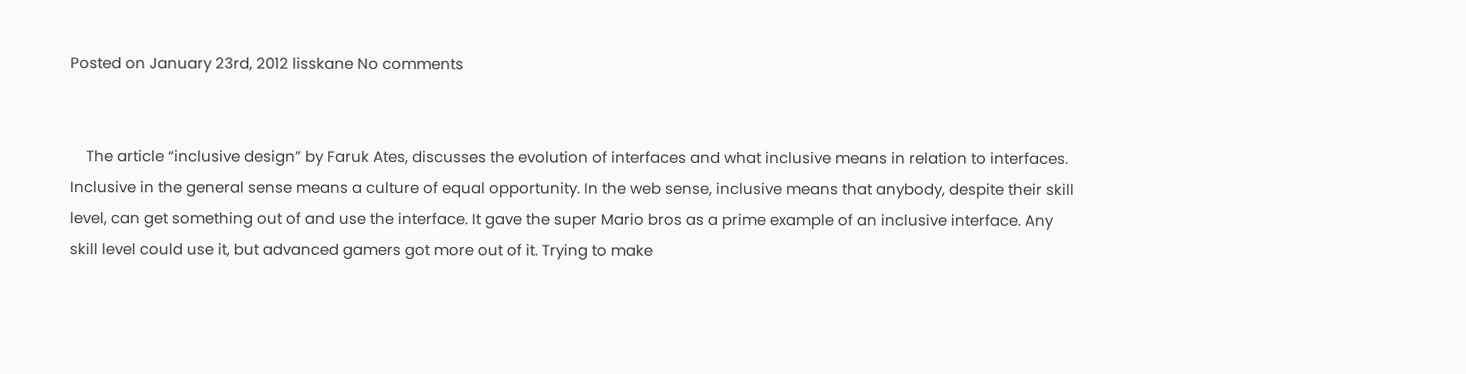Posted on January 23rd, 2012 lisskane No comments


    The article “inclusive design” by Faruk Ates, discusses the evolution of interfaces and what inclusive means in relation to interfaces.  Inclusive in the general sense means a culture of equal opportunity. In the web sense, inclusive means that anybody, despite their skill level, can get something out of and use the interface. It gave the super Mario bros as a prime example of an inclusive interface. Any skill level could use it, but advanced gamers got more out of it. Trying to make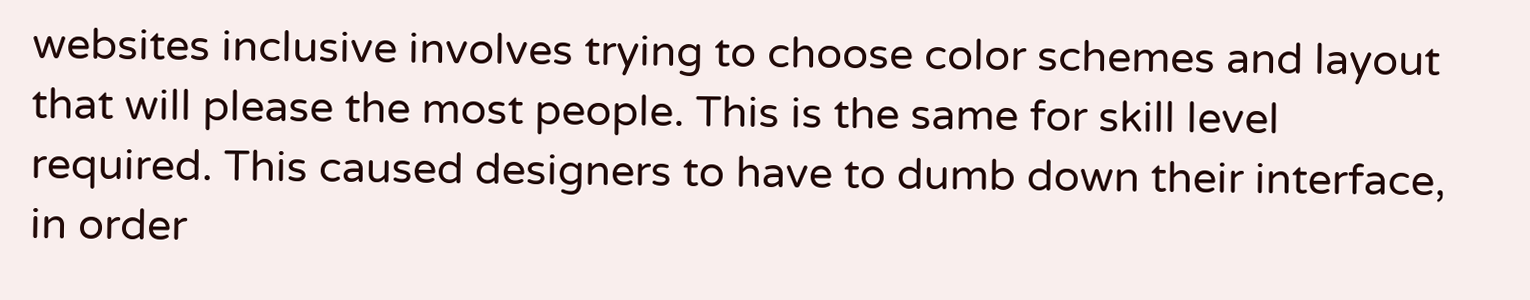websites inclusive involves trying to choose color schemes and layout that will please the most people. This is the same for skill level required. This caused designers to have to dumb down their interface, in order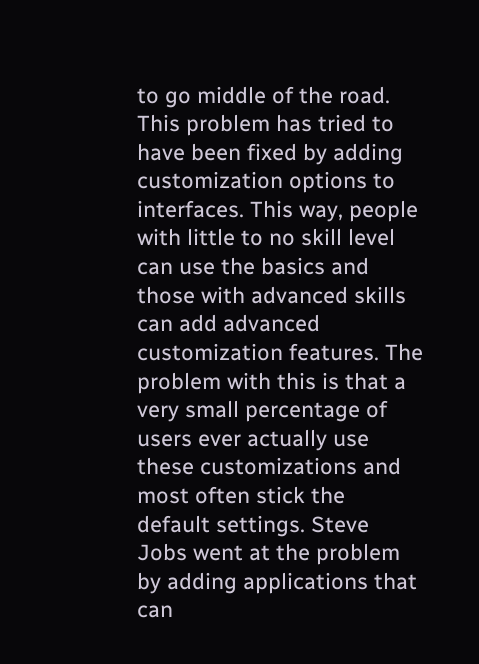to go middle of the road. This problem has tried to have been fixed by adding customization options to interfaces. This way, people with little to no skill level can use the basics and those with advanced skills can add advanced customization features. The problem with this is that a very small percentage of users ever actually use these customizations and most often stick the default settings. Steve Jobs went at the problem by adding applications that can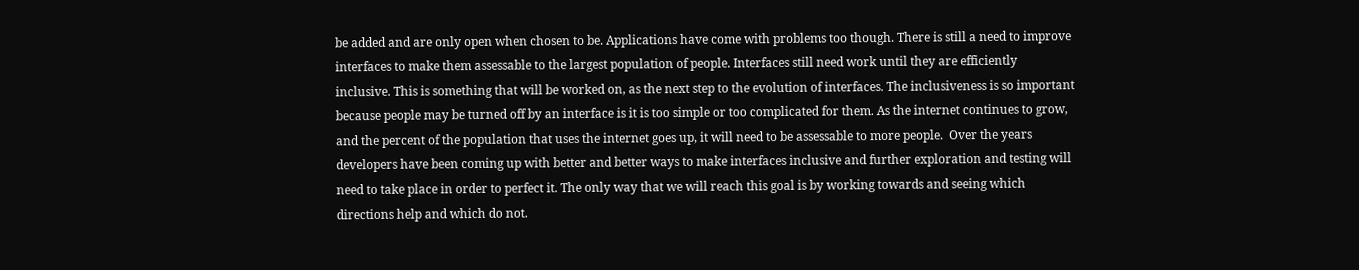be added and are only open when chosen to be. Applications have come with problems too though. There is still a need to improve interfaces to make them assessable to the largest population of people. Interfaces still need work until they are efficiently inclusive. This is something that will be worked on, as the next step to the evolution of interfaces. The inclusiveness is so important because people may be turned off by an interface is it is too simple or too complicated for them. As the internet continues to grow, and the percent of the population that uses the internet goes up, it will need to be assessable to more people.  Over the years developers have been coming up with better and better ways to make interfaces inclusive and further exploration and testing will need to take place in order to perfect it. The only way that we will reach this goal is by working towards and seeing which directions help and which do not.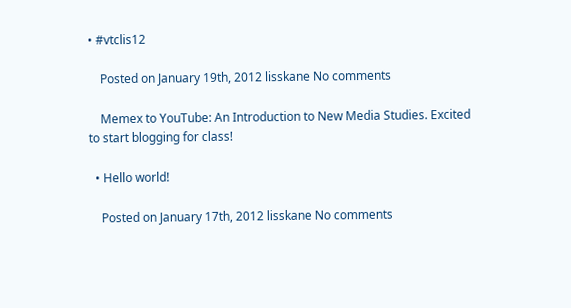• #vtclis12

    Posted on January 19th, 2012 lisskane No comments

    Memex to YouTube: An Introduction to New Media Studies. Excited to start blogging for class!

  • Hello world!

    Posted on January 17th, 2012 lisskane No comments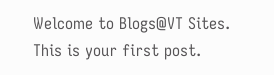Welcome to Blogs@VT Sites. This is your first post.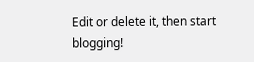Edit or delete it, then start blogging!